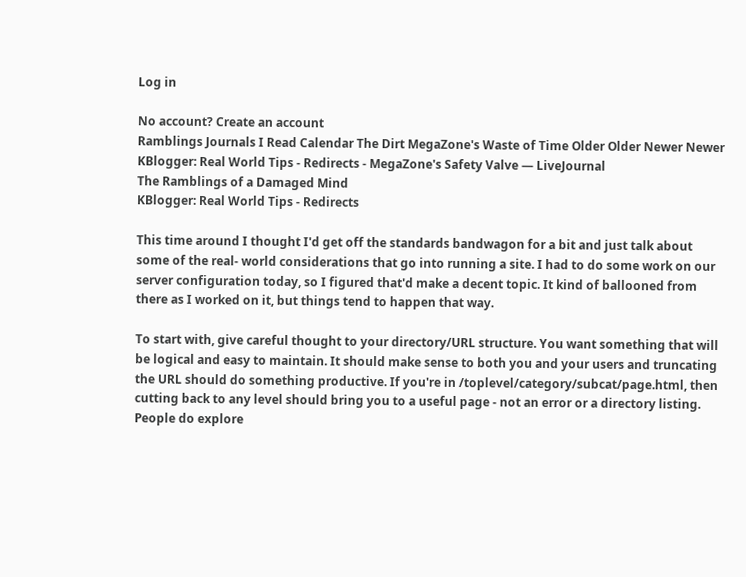Log in

No account? Create an account
Ramblings Journals I Read Calendar The Dirt MegaZone's Waste of Time Older Older Newer Newer
KBlogger: Real World Tips - Redirects - MegaZone's Safety Valve — LiveJournal
The Ramblings of a Damaged Mind
KBlogger: Real World Tips - Redirects

This time around I thought I'd get off the standards bandwagon for a bit and just talk about some of the real- world considerations that go into running a site. I had to do some work on our server configuration today, so I figured that'd make a decent topic. It kind of ballooned from there as I worked on it, but things tend to happen that way.

To start with, give careful thought to your directory/URL structure. You want something that will be logical and easy to maintain. It should make sense to both you and your users and truncating the URL should do something productive. If you're in /toplevel/category/subcat/page.html, then cutting back to any level should bring you to a useful page - not an error or a directory listing. People do explore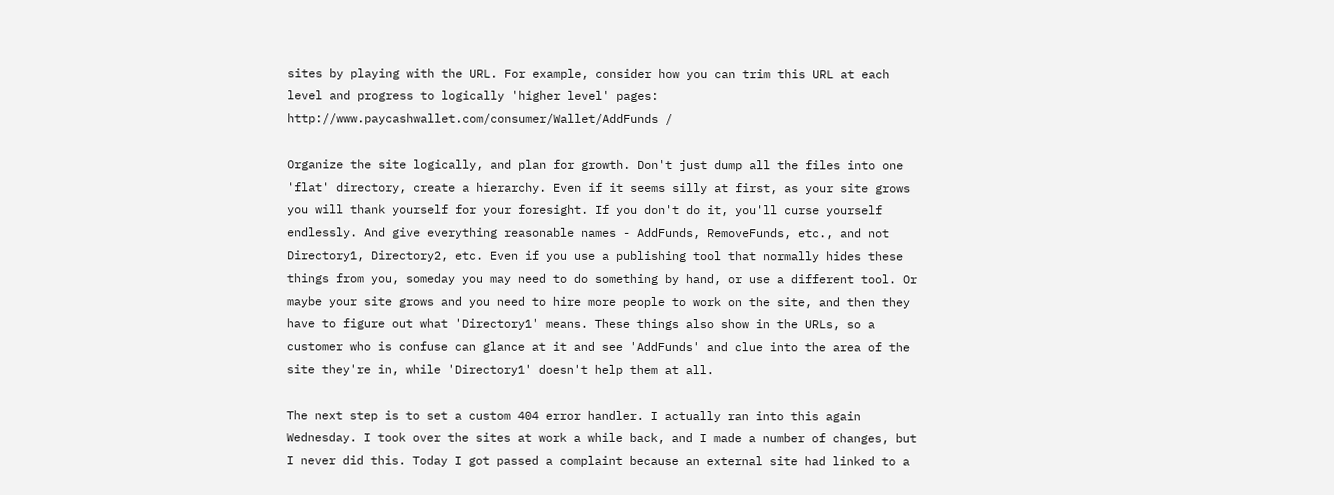sites by playing with the URL. For example, consider how you can trim this URL at each level and progress to logically 'higher level' pages:
http://www.paycashwallet.com/consumer/Wallet/AddFunds /

Organize the site logically, and plan for growth. Don't just dump all the files into one 'flat' directory, create a hierarchy. Even if it seems silly at first, as your site grows you will thank yourself for your foresight. If you don't do it, you'll curse yourself endlessly. And give everything reasonable names - AddFunds, RemoveFunds, etc., and not Directory1, Directory2, etc. Even if you use a publishing tool that normally hides these things from you, someday you may need to do something by hand, or use a different tool. Or maybe your site grows and you need to hire more people to work on the site, and then they have to figure out what 'Directory1' means. These things also show in the URLs, so a customer who is confuse can glance at it and see 'AddFunds' and clue into the area of the site they're in, while 'Directory1' doesn't help them at all.

The next step is to set a custom 404 error handler. I actually ran into this again Wednesday. I took over the sites at work a while back, and I made a number of changes, but I never did this. Today I got passed a complaint because an external site had linked to a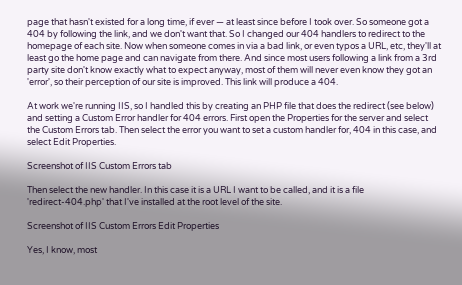page that hasn't existed for a long time, if ever — at least since before I took over. So someone got a 404 by following the link, and we don't want that. So I changed our 404 handlers to redirect to the homepage of each site. Now when someone comes in via a bad link, or even typos a URL, etc, they'll at least go the home page and can navigate from there. And since most users following a link from a 3rd party site don't know exactly what to expect anyway, most of them will never even know they got an 'error', so their perception of our site is improved. This link will produce a 404.

At work we're running IIS, so I handled this by creating an PHP file that does the redirect (see below) and setting a Custom Error handler for 404 errors. First open the Properties for the server and select the Custom Errors tab. Then select the error you want to set a custom handler for, 404 in this case, and select Edit Properties.

Screenshot of IIS Custom Errors tab

Then select the new handler. In this case it is a URL I want to be called, and it is a file 'redirect-404.php' that I've installed at the root level of the site.

Screenshot of IIS Custom Errors Edit Properties

Yes, I know, most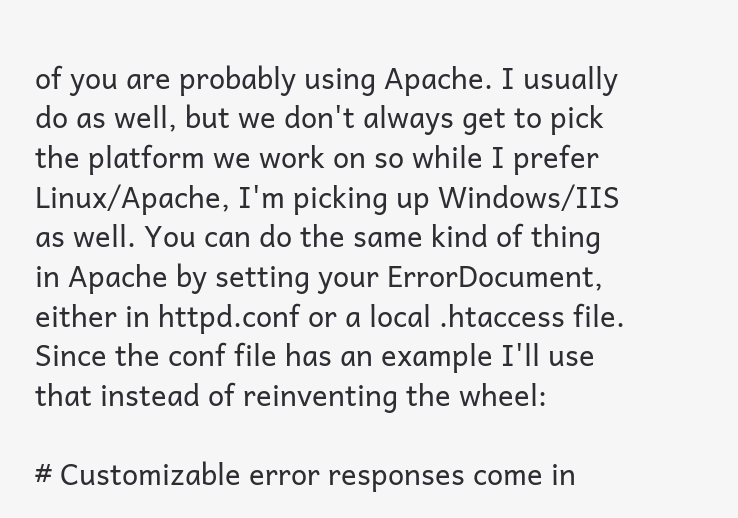of you are probably using Apache. I usually do as well, but we don't always get to pick the platform we work on so while I prefer Linux/Apache, I'm picking up Windows/IIS as well. You can do the same kind of thing in Apache by setting your ErrorDocument, either in httpd.conf or a local .htaccess file. Since the conf file has an example I'll use that instead of reinventing the wheel:

# Customizable error responses come in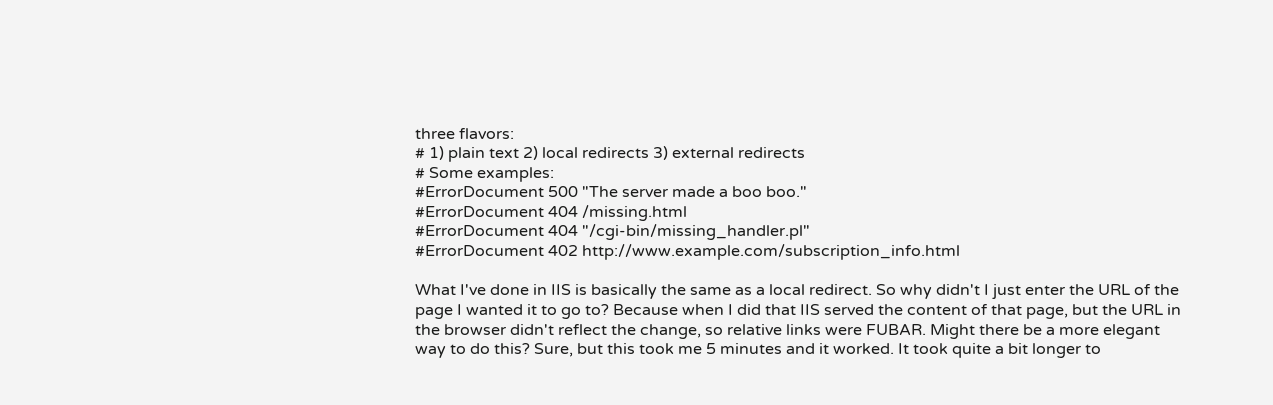three flavors:
# 1) plain text 2) local redirects 3) external redirects
# Some examples:
#ErrorDocument 500 "The server made a boo boo."
#ErrorDocument 404 /missing.html
#ErrorDocument 404 "/cgi-bin/missing_handler.pl"
#ErrorDocument 402 http://www.example.com/subscription_info.html

What I've done in IIS is basically the same as a local redirect. So why didn't I just enter the URL of the page I wanted it to go to? Because when I did that IIS served the content of that page, but the URL in the browser didn't reflect the change, so relative links were FUBAR. Might there be a more elegant way to do this? Sure, but this took me 5 minutes and it worked. It took quite a bit longer to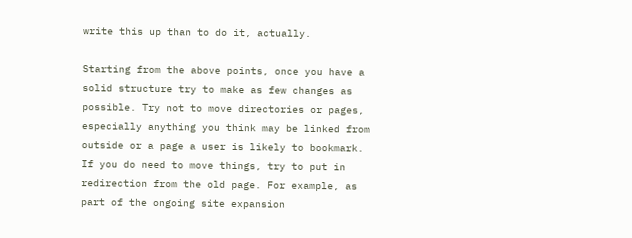write this up than to do it, actually.

Starting from the above points, once you have a solid structure try to make as few changes as possible. Try not to move directories or pages, especially anything you think may be linked from outside or a page a user is likely to bookmark. If you do need to move things, try to put in redirection from the old page. For example, as part of the ongoing site expansion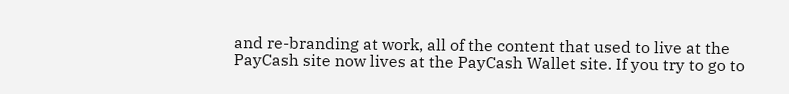and re-branding at work, all of the content that used to live at the PayCash site now lives at the PayCash Wallet site. If you try to go to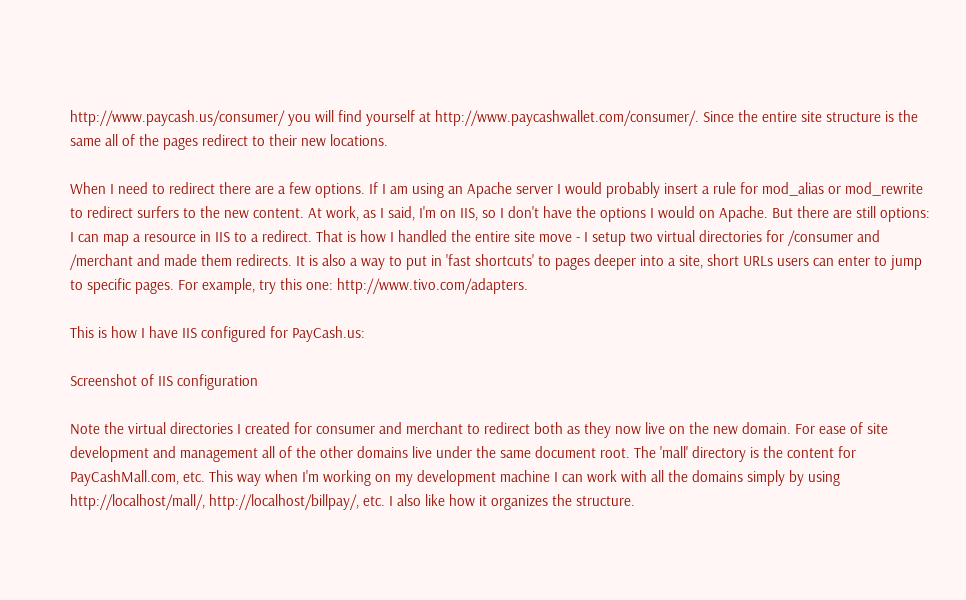http://www.paycash.us/consumer/ you will find yourself at http://www.paycashwallet.com/consumer/. Since the entire site structure is the same all of the pages redirect to their new locations.

When I need to redirect there are a few options. If I am using an Apache server I would probably insert a rule for mod_alias or mod_rewrite to redirect surfers to the new content. At work, as I said, I'm on IIS, so I don't have the options I would on Apache. But there are still options: I can map a resource in IIS to a redirect. That is how I handled the entire site move - I setup two virtual directories for /consumer and /merchant and made them redirects. It is also a way to put in 'fast shortcuts' to pages deeper into a site, short URLs users can enter to jump to specific pages. For example, try this one: http://www.tivo.com/adapters.

This is how I have IIS configured for PayCash.us:

Screenshot of IIS configuration

Note the virtual directories I created for consumer and merchant to redirect both as they now live on the new domain. For ease of site development and management all of the other domains live under the same document root. The 'mall' directory is the content for PayCashMall.com, etc. This way when I'm working on my development machine I can work with all the domains simply by using http://localhost/mall/, http://localhost/billpay/, etc. I also like how it organizes the structure.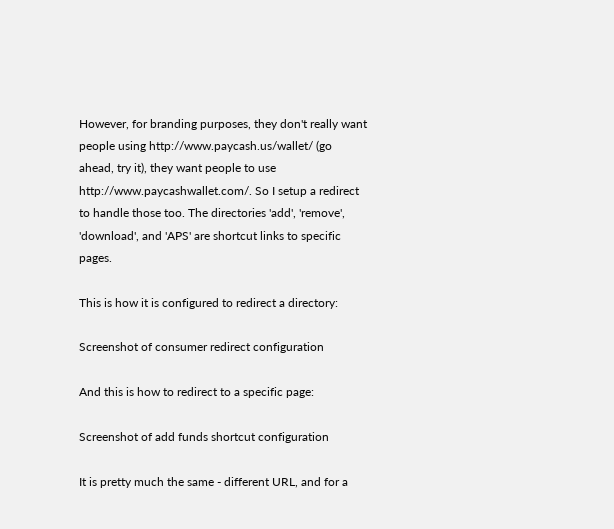However, for branding purposes, they don't really want people using http://www.paycash.us/wallet/ (go ahead, try it), they want people to use http://www.paycashwallet.com/. So I setup a redirect to handle those too. The directories 'add', 'remove', 'download', and 'APS' are shortcut links to specific pages.

This is how it is configured to redirect a directory:

Screenshot of consumer redirect configuration

And this is how to redirect to a specific page:

Screenshot of add funds shortcut configuration

It is pretty much the same - different URL, and for a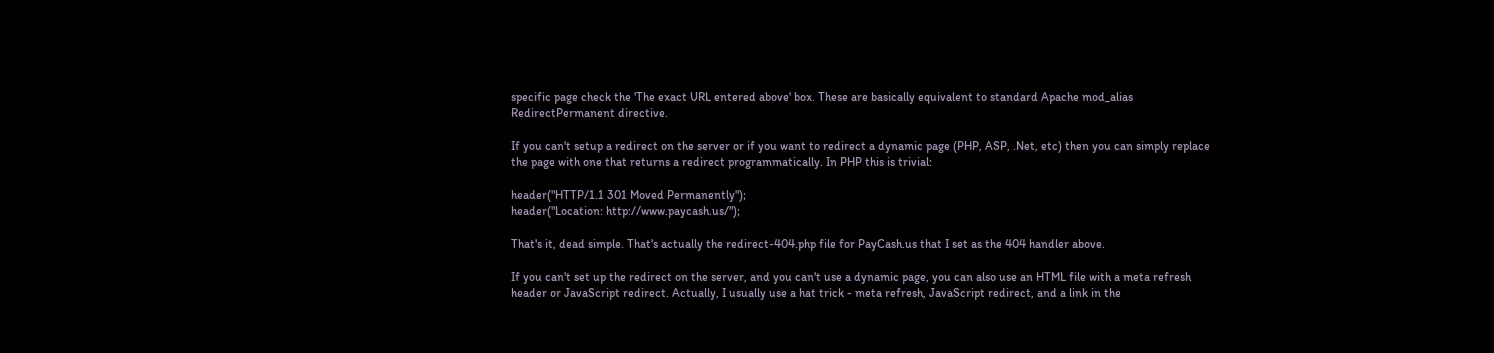specific page check the 'The exact URL entered above' box. These are basically equivalent to standard Apache mod_alias RedirectPermanent directive.

If you can't setup a redirect on the server or if you want to redirect a dynamic page (PHP, ASP, .Net, etc) then you can simply replace the page with one that returns a redirect programmatically. In PHP this is trivial:

header("HTTP/1.1 301 Moved Permanently");
header("Location: http://www.paycash.us/");

That's it, dead simple. That's actually the redirect-404.php file for PayCash.us that I set as the 404 handler above.

If you can't set up the redirect on the server, and you can't use a dynamic page, you can also use an HTML file with a meta refresh header or JavaScript redirect. Actually, I usually use a hat trick - meta refresh, JavaScript redirect, and a link in the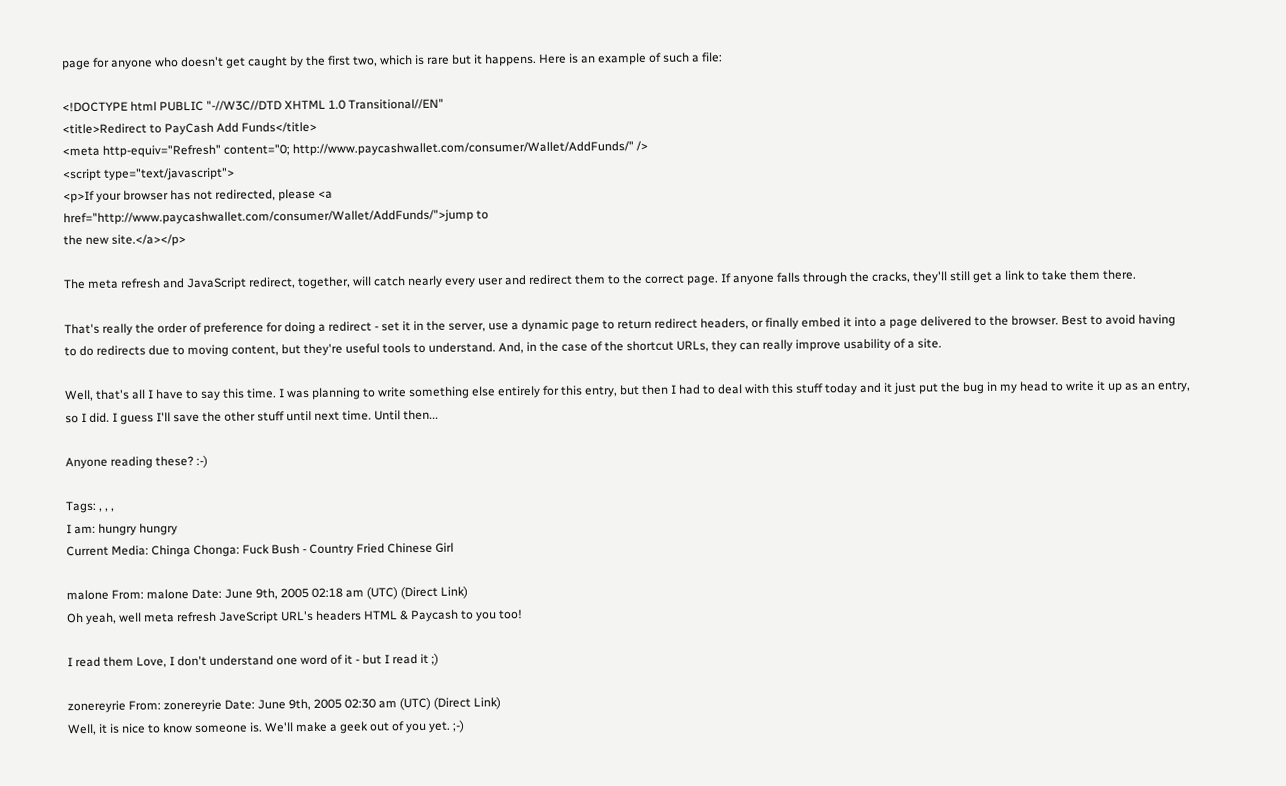page for anyone who doesn't get caught by the first two, which is rare but it happens. Here is an example of such a file:

<!DOCTYPE html PUBLIC "-//W3C//DTD XHTML 1.0 Transitional//EN"
<title>Redirect to PayCash Add Funds</title>
<meta http-equiv="Refresh" content="0; http://www.paycashwallet.com/consumer/Wallet/AddFunds/" />
<script type="text/javascript">
<p>If your browser has not redirected, please <a
href="http://www.paycashwallet.com/consumer/Wallet/AddFunds/">jump to
the new site.</a></p>

The meta refresh and JavaScript redirect, together, will catch nearly every user and redirect them to the correct page. If anyone falls through the cracks, they'll still get a link to take them there.

That's really the order of preference for doing a redirect - set it in the server, use a dynamic page to return redirect headers, or finally embed it into a page delivered to the browser. Best to avoid having to do redirects due to moving content, but they're useful tools to understand. And, in the case of the shortcut URLs, they can really improve usability of a site.

Well, that's all I have to say this time. I was planning to write something else entirely for this entry, but then I had to deal with this stuff today and it just put the bug in my head to write it up as an entry, so I did. I guess I'll save the other stuff until next time. Until then...

Anyone reading these? :-)

Tags: , , ,
I am: hungry hungry
Current Media: Chinga Chonga: Fuck Bush - Country Fried Chinese Girl

malone From: malone Date: June 9th, 2005 02:18 am (UTC) (Direct Link)
Oh yeah, well meta refresh JaveScript URL's headers HTML & Paycash to you too!

I read them Love, I don't understand one word of it - but I read it ;)

zonereyrie From: zonereyrie Date: June 9th, 2005 02:30 am (UTC) (Direct Link)
Well, it is nice to know someone is. We'll make a geek out of you yet. ;-)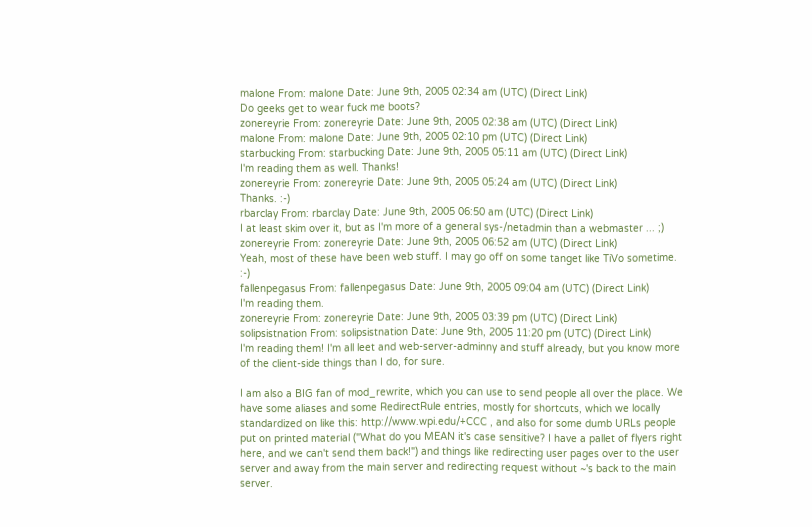malone From: malone Date: June 9th, 2005 02:34 am (UTC) (Direct Link)
Do geeks get to wear fuck me boots?
zonereyrie From: zonereyrie Date: June 9th, 2005 02:38 am (UTC) (Direct Link)
malone From: malone Date: June 9th, 2005 02:10 pm (UTC) (Direct Link)
starbucking From: starbucking Date: June 9th, 2005 05:11 am (UTC) (Direct Link)
I'm reading them as well. Thanks!
zonereyrie From: zonereyrie Date: June 9th, 2005 05:24 am (UTC) (Direct Link)
Thanks. :-)
rbarclay From: rbarclay Date: June 9th, 2005 06:50 am (UTC) (Direct Link)
I at least skim over it, but as I'm more of a general sys-/netadmin than a webmaster ... ;)
zonereyrie From: zonereyrie Date: June 9th, 2005 06:52 am (UTC) (Direct Link)
Yeah, most of these have been web stuff. I may go off on some tanget like TiVo sometime. :-)
fallenpegasus From: fallenpegasus Date: June 9th, 2005 09:04 am (UTC) (Direct Link)
I'm reading them.
zonereyrie From: zonereyrie Date: June 9th, 2005 03:39 pm (UTC) (Direct Link)
solipsistnation From: solipsistnation Date: June 9th, 2005 11:20 pm (UTC) (Direct Link)
I'm reading them! I'm all leet and web-server-adminny and stuff already, but you know more of the client-side things than I do, for sure.

I am also a BIG fan of mod_rewrite, which you can use to send people all over the place. We have some aliases and some RedirectRule entries, mostly for shortcuts, which we locally standardized on like this: http://www.wpi.edu/+CCC , and also for some dumb URLs people put on printed material ("What do you MEAN it's case sensitive? I have a pallet of flyers right here, and we can't send them back!") and things like redirecting user pages over to the user server and away from the main server and redirecting request without ~'s back to the main server.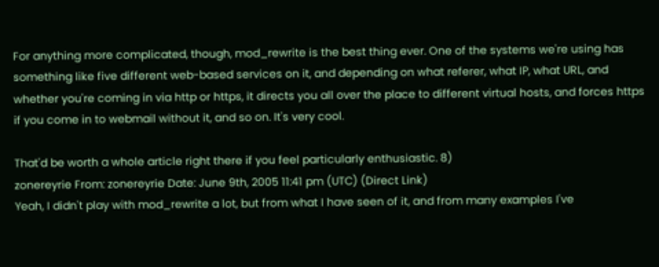For anything more complicated, though, mod_rewrite is the best thing ever. One of the systems we're using has something like five different web-based services on it, and depending on what referer, what IP, what URL, and whether you're coming in via http or https, it directs you all over the place to different virtual hosts, and forces https if you come in to webmail without it, and so on. It's very cool.

That'd be worth a whole article right there if you feel particularly enthusiastic. 8)
zonereyrie From: zonereyrie Date: June 9th, 2005 11:41 pm (UTC) (Direct Link)
Yeah, I didn't play with mod_rewrite a lot, but from what I have seen of it, and from many examples I've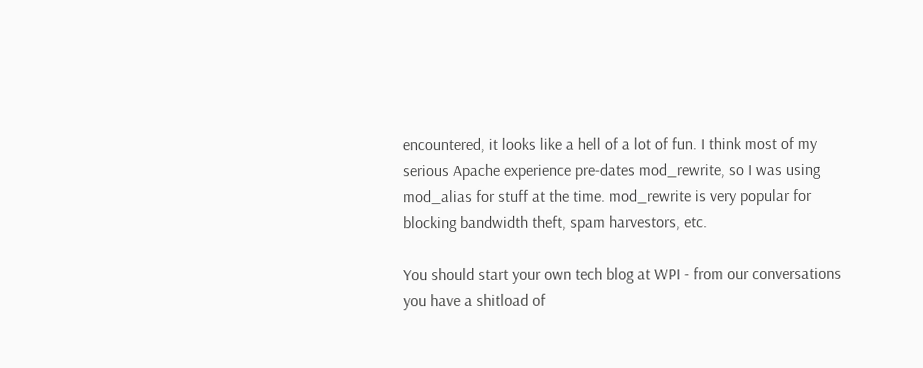encountered, it looks like a hell of a lot of fun. I think most of my serious Apache experience pre-dates mod_rewrite, so I was using mod_alias for stuff at the time. mod_rewrite is very popular for blocking bandwidth theft, spam harvestors, etc.

You should start your own tech blog at WPI - from our conversations you have a shitload of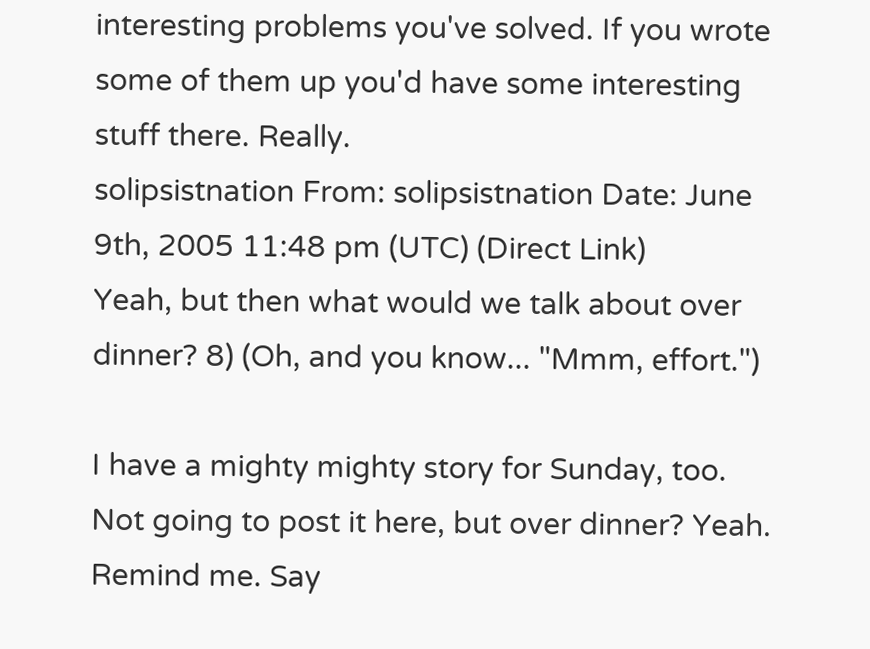interesting problems you've solved. If you wrote some of them up you'd have some interesting stuff there. Really.
solipsistnation From: solipsistnation Date: June 9th, 2005 11:48 pm (UTC) (Direct Link)
Yeah, but then what would we talk about over dinner? 8) (Oh, and you know... "Mmm, effort.")

I have a mighty mighty story for Sunday, too. Not going to post it here, but over dinner? Yeah. Remind me. Say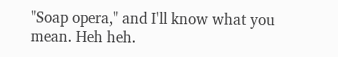"Soap opera," and I'll know what you mean. Heh heh.